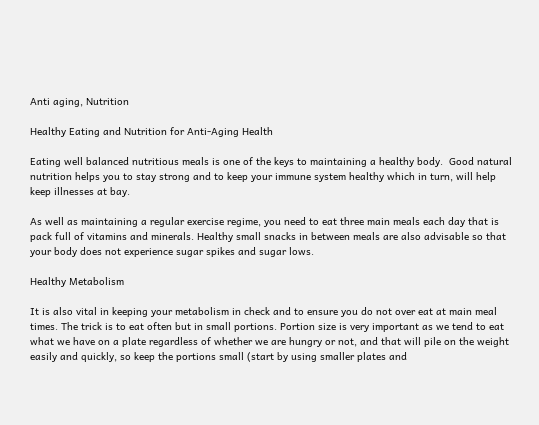Anti aging, Nutrition

Healthy Eating and Nutrition for Anti-Aging Health

Eating well balanced nutritious meals is one of the keys to maintaining a healthy body.  Good natural nutrition helps you to stay strong and to keep your immune system healthy which in turn, will help keep illnesses at bay.

As well as maintaining a regular exercise regime, you need to eat three main meals each day that is pack full of vitamins and minerals. Healthy small snacks in between meals are also advisable so that your body does not experience sugar spikes and sugar lows.

Healthy Metabolism

It is also vital in keeping your metabolism in check and to ensure you do not over eat at main meal times. The trick is to eat often but in small portions. Portion size is very important as we tend to eat what we have on a plate regardless of whether we are hungry or not, and that will pile on the weight easily and quickly, so keep the portions small (start by using smaller plates and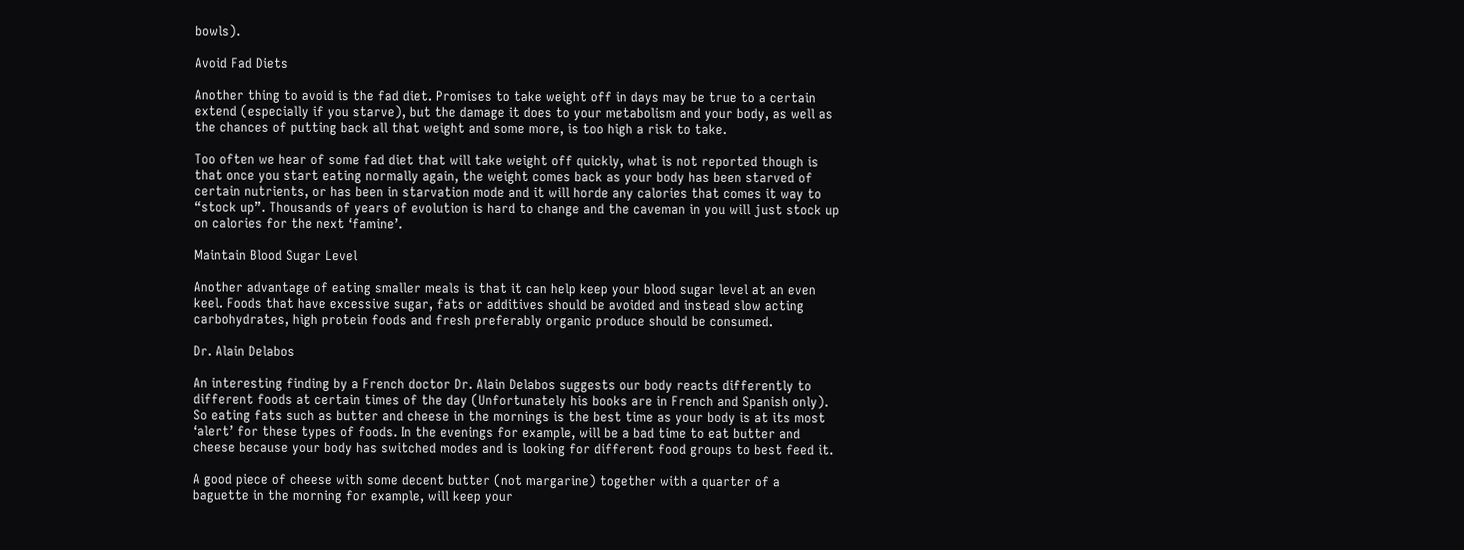bowls).

Avoid Fad Diets

Another thing to avoid is the fad diet. Promises to take weight off in days may be true to a certain extend (especially if you starve), but the damage it does to your metabolism and your body, as well as the chances of putting back all that weight and some more, is too high a risk to take.

Too often we hear of some fad diet that will take weight off quickly, what is not reported though is that once you start eating normally again, the weight comes back as your body has been starved of certain nutrients, or has been in starvation mode and it will horde any calories that comes it way to “stock up”. Thousands of years of evolution is hard to change and the caveman in you will just stock up on calories for the next ‘famine’.

Maintain Blood Sugar Level

Another advantage of eating smaller meals is that it can help keep your blood sugar level at an even keel. Foods that have excessive sugar, fats or additives should be avoided and instead slow acting carbohydrates, high protein foods and fresh preferably organic produce should be consumed.

Dr. Alain Delabos

An interesting finding by a French doctor Dr. Alain Delabos suggests our body reacts differently to different foods at certain times of the day (Unfortunately his books are in French and Spanish only). So eating fats such as butter and cheese in the mornings is the best time as your body is at its most ‘alert’ for these types of foods. In the evenings for example, will be a bad time to eat butter and cheese because your body has switched modes and is looking for different food groups to best feed it.

A good piece of cheese with some decent butter (not margarine) together with a quarter of a baguette in the morning for example, will keep your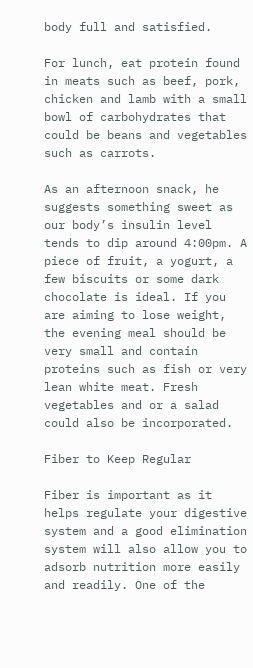body full and satisfied.

For lunch, eat protein found in meats such as beef, pork, chicken and lamb with a small bowl of carbohydrates that could be beans and vegetables such as carrots.

As an afternoon snack, he suggests something sweet as our body’s insulin level tends to dip around 4:00pm. A piece of fruit, a yogurt, a few biscuits or some dark chocolate is ideal. If you are aiming to lose weight, the evening meal should be very small and contain proteins such as fish or very lean white meat. Fresh vegetables and or a salad could also be incorporated.

Fiber to Keep Regular

Fiber is important as it helps regulate your digestive system and a good elimination system will also allow you to adsorb nutrition more easily and readily. One of the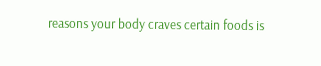reasons your body craves certain foods is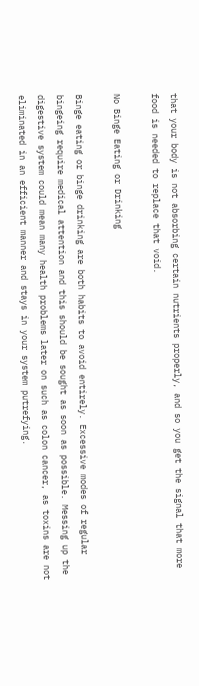that your body is not absorbing certain nutrients properly, and so you get the signal that more food is needed to replace that void.

No Binge Eating or Drinking

Binge eating or binge drinking are both habits to avoid entirely. Excessive modes of regular bingeing require medical attention and this should be sought as soon as possible. Messing up the digestive system could mean many health problems later on such as colon cancer, as toxins are not eliminated in an efficient manner and stays in your system putrefying.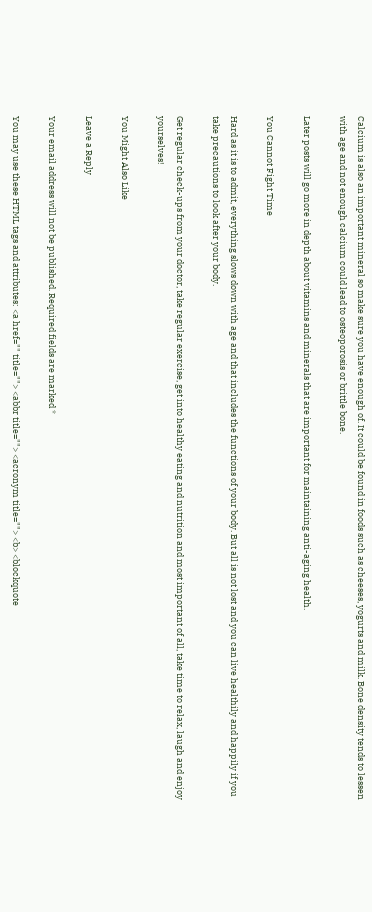Calcium is also an important mineral so make sure you have enough of. It could be found in foods such as cheeses, yogurts and milk. Bone density tends to lessen with age and not enough calcium could lead to osteoporosis or brittle bone.

Later posts will go more in depth about vitamins and minerals that are important for maintaining anti-aging health.

You Cannot Fight Time

Hard as it is to admit, everything slows down with age and that includes the functions of your body. But all is not lost and you can live healthily and happily if you take precautions to look after your body.

Get regular check-ups from your doctor, take regular exercise, get into healthy eating and nutrition and most important of all, take time to relax, laugh and enjoy yourselves!

You Might Also Like

Leave a Reply

Your email address will not be published. Required fields are marked *

You may use these HTML tags and attributes: <a href="" title=""> <abbr title=""> <acronym title=""> <b> <blockquote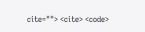cite=""> <cite> <code>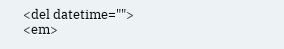<del datetime=""> <em>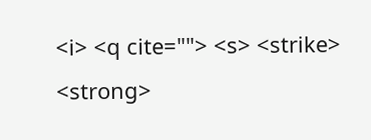<i> <q cite=""> <s> <strike> <strong>